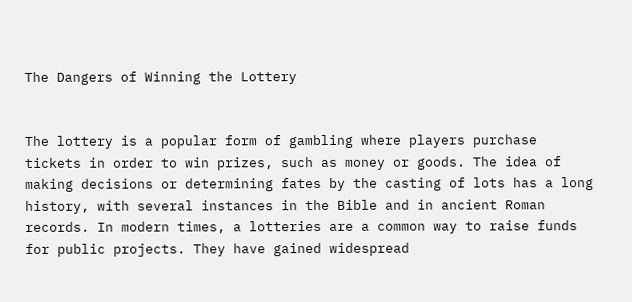The Dangers of Winning the Lottery


The lottery is a popular form of gambling where players purchase tickets in order to win prizes, such as money or goods. The idea of making decisions or determining fates by the casting of lots has a long history, with several instances in the Bible and in ancient Roman records. In modern times, a lotteries are a common way to raise funds for public projects. They have gained widespread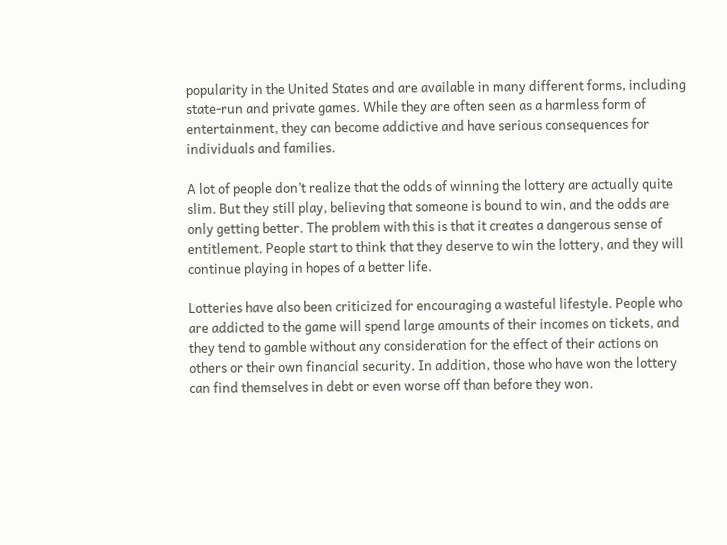popularity in the United States and are available in many different forms, including state-run and private games. While they are often seen as a harmless form of entertainment, they can become addictive and have serious consequences for individuals and families.

A lot of people don’t realize that the odds of winning the lottery are actually quite slim. But they still play, believing that someone is bound to win, and the odds are only getting better. The problem with this is that it creates a dangerous sense of entitlement. People start to think that they deserve to win the lottery, and they will continue playing in hopes of a better life.

Lotteries have also been criticized for encouraging a wasteful lifestyle. People who are addicted to the game will spend large amounts of their incomes on tickets, and they tend to gamble without any consideration for the effect of their actions on others or their own financial security. In addition, those who have won the lottery can find themselves in debt or even worse off than before they won.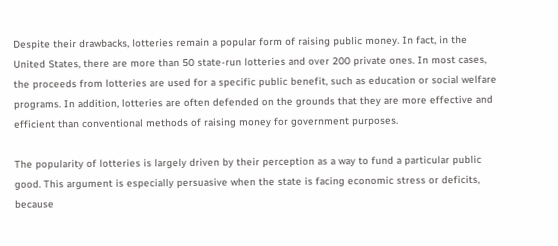Despite their drawbacks, lotteries remain a popular form of raising public money. In fact, in the United States, there are more than 50 state-run lotteries and over 200 private ones. In most cases, the proceeds from lotteries are used for a specific public benefit, such as education or social welfare programs. In addition, lotteries are often defended on the grounds that they are more effective and efficient than conventional methods of raising money for government purposes.

The popularity of lotteries is largely driven by their perception as a way to fund a particular public good. This argument is especially persuasive when the state is facing economic stress or deficits, because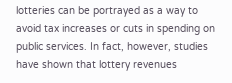lotteries can be portrayed as a way to avoid tax increases or cuts in spending on public services. In fact, however, studies have shown that lottery revenues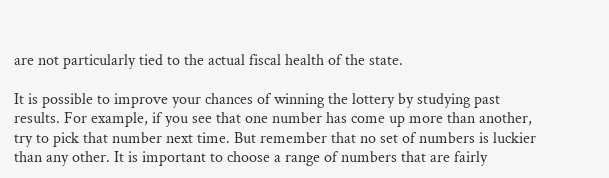are not particularly tied to the actual fiscal health of the state.

It is possible to improve your chances of winning the lottery by studying past results. For example, if you see that one number has come up more than another, try to pick that number next time. But remember that no set of numbers is luckier than any other. It is important to choose a range of numbers that are fairly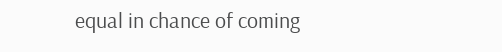equal in chance of coming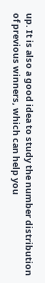up. It is also a good idea to study the number distribution of previous winners, which can help you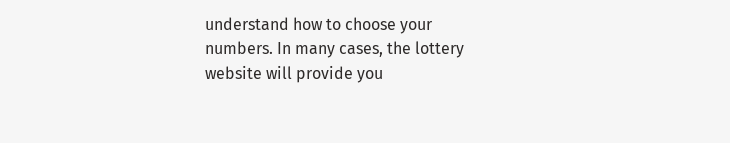understand how to choose your numbers. In many cases, the lottery website will provide you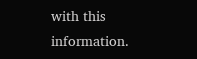with this information.